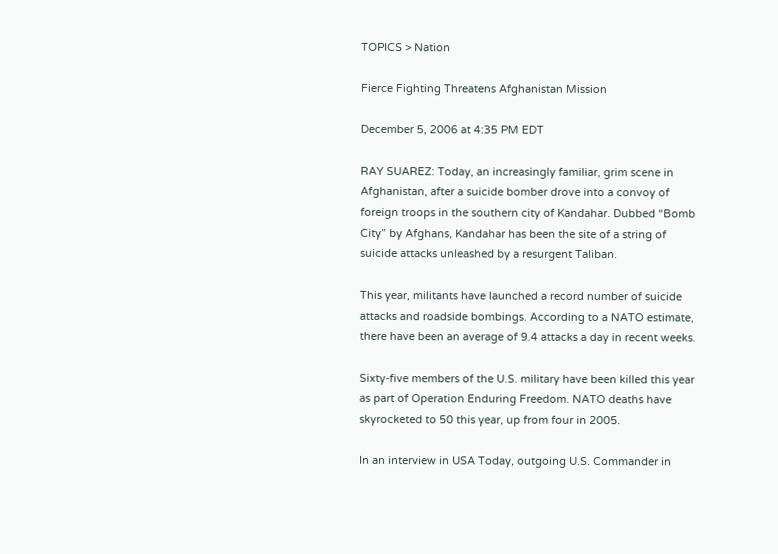TOPICS > Nation

Fierce Fighting Threatens Afghanistan Mission

December 5, 2006 at 4:35 PM EDT

RAY SUAREZ: Today, an increasingly familiar, grim scene in Afghanistan, after a suicide bomber drove into a convoy of foreign troops in the southern city of Kandahar. Dubbed “Bomb City” by Afghans, Kandahar has been the site of a string of suicide attacks unleashed by a resurgent Taliban.

This year, militants have launched a record number of suicide attacks and roadside bombings. According to a NATO estimate, there have been an average of 9.4 attacks a day in recent weeks.

Sixty-five members of the U.S. military have been killed this year as part of Operation Enduring Freedom. NATO deaths have skyrocketed to 50 this year, up from four in 2005.

In an interview in USA Today, outgoing U.S. Commander in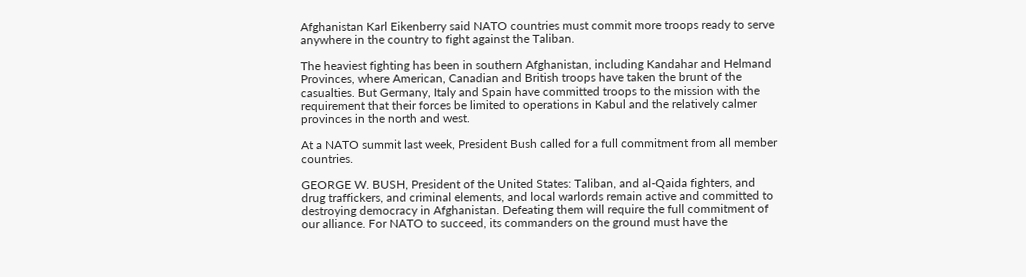Afghanistan Karl Eikenberry said NATO countries must commit more troops ready to serve anywhere in the country to fight against the Taliban.

The heaviest fighting has been in southern Afghanistan, including Kandahar and Helmand Provinces, where American, Canadian and British troops have taken the brunt of the casualties. But Germany, Italy and Spain have committed troops to the mission with the requirement that their forces be limited to operations in Kabul and the relatively calmer provinces in the north and west.

At a NATO summit last week, President Bush called for a full commitment from all member countries.

GEORGE W. BUSH, President of the United States: Taliban, and al-Qaida fighters, and drug traffickers, and criminal elements, and local warlords remain active and committed to destroying democracy in Afghanistan. Defeating them will require the full commitment of our alliance. For NATO to succeed, its commanders on the ground must have the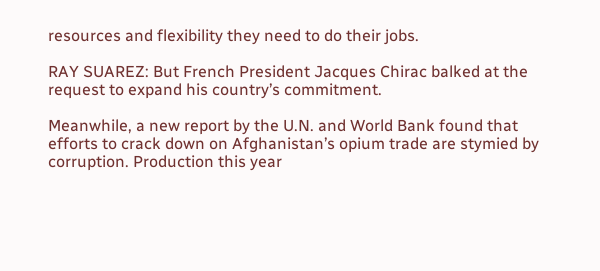resources and flexibility they need to do their jobs.

RAY SUAREZ: But French President Jacques Chirac balked at the request to expand his country’s commitment.

Meanwhile, a new report by the U.N. and World Bank found that efforts to crack down on Afghanistan’s opium trade are stymied by corruption. Production this year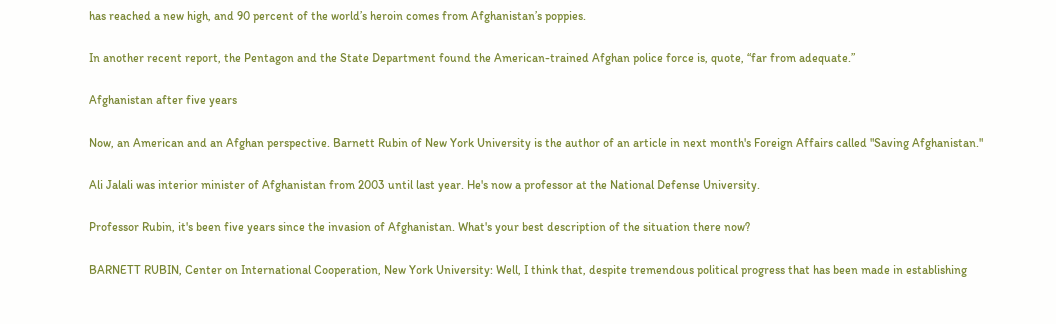has reached a new high, and 90 percent of the world’s heroin comes from Afghanistan’s poppies.

In another recent report, the Pentagon and the State Department found the American-trained Afghan police force is, quote, “far from adequate.”

Afghanistan after five years

Now, an American and an Afghan perspective. Barnett Rubin of New York University is the author of an article in next month's Foreign Affairs called "Saving Afghanistan."

Ali Jalali was interior minister of Afghanistan from 2003 until last year. He's now a professor at the National Defense University.

Professor Rubin, it's been five years since the invasion of Afghanistan. What's your best description of the situation there now?

BARNETT RUBIN, Center on International Cooperation, New York University: Well, I think that, despite tremendous political progress that has been made in establishing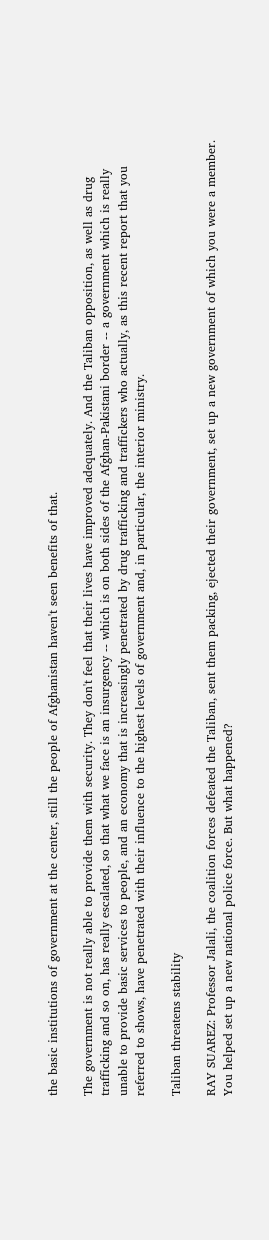the basic institutions of government at the center, still the people of Afghanistan haven't seen benefits of that.

The government is not really able to provide them with security. They don't feel that their lives have improved adequately. And the Taliban opposition, as well as drug trafficking and so on, has really escalated, so that what we face is an insurgency -- which is on both sides of the Afghan-Pakistani border -- a government which is really unable to provide basic services to people, and an economy that is increasingly penetrated by drug trafficking and traffickers who actually, as this recent report that you referred to shows, have penetrated with their influence to the highest levels of government and, in particular, the interior ministry.

Taliban threatens stability

RAY SUAREZ: Professor Jalali, the coalition forces defeated the Taliban, sent them packing, ejected their government, set up a new government of which you were a member. You helped set up a new national police force. But what happened?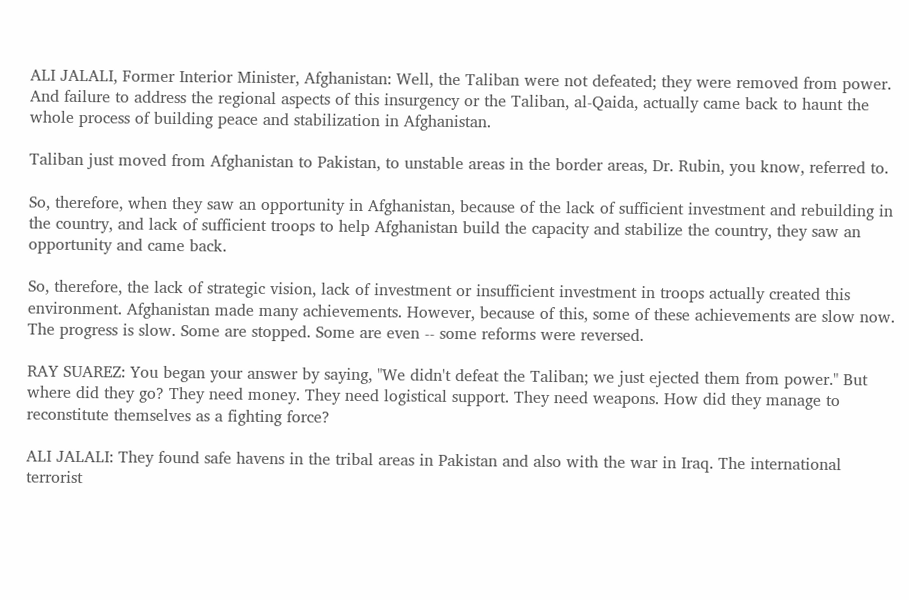ALI JALALI, Former Interior Minister, Afghanistan: Well, the Taliban were not defeated; they were removed from power. And failure to address the regional aspects of this insurgency or the Taliban, al-Qaida, actually came back to haunt the whole process of building peace and stabilization in Afghanistan.

Taliban just moved from Afghanistan to Pakistan, to unstable areas in the border areas, Dr. Rubin, you know, referred to.

So, therefore, when they saw an opportunity in Afghanistan, because of the lack of sufficient investment and rebuilding in the country, and lack of sufficient troops to help Afghanistan build the capacity and stabilize the country, they saw an opportunity and came back.

So, therefore, the lack of strategic vision, lack of investment or insufficient investment in troops actually created this environment. Afghanistan made many achievements. However, because of this, some of these achievements are slow now. The progress is slow. Some are stopped. Some are even -- some reforms were reversed.

RAY SUAREZ: You began your answer by saying, "We didn't defeat the Taliban; we just ejected them from power." But where did they go? They need money. They need logistical support. They need weapons. How did they manage to reconstitute themselves as a fighting force?

ALI JALALI: They found safe havens in the tribal areas in Pakistan and also with the war in Iraq. The international terrorist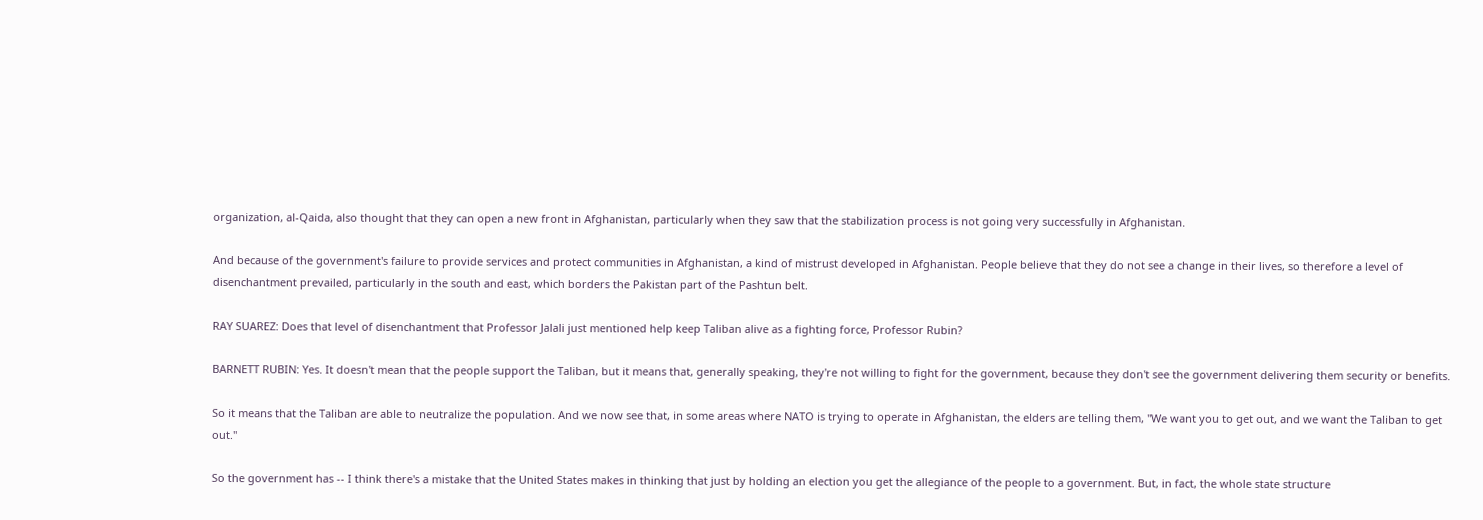organization, al-Qaida, also thought that they can open a new front in Afghanistan, particularly when they saw that the stabilization process is not going very successfully in Afghanistan.

And because of the government's failure to provide services and protect communities in Afghanistan, a kind of mistrust developed in Afghanistan. People believe that they do not see a change in their lives, so therefore a level of disenchantment prevailed, particularly in the south and east, which borders the Pakistan part of the Pashtun belt.

RAY SUAREZ: Does that level of disenchantment that Professor Jalali just mentioned help keep Taliban alive as a fighting force, Professor Rubin?

BARNETT RUBIN: Yes. It doesn't mean that the people support the Taliban, but it means that, generally speaking, they're not willing to fight for the government, because they don't see the government delivering them security or benefits.

So it means that the Taliban are able to neutralize the population. And we now see that, in some areas where NATO is trying to operate in Afghanistan, the elders are telling them, "We want you to get out, and we want the Taliban to get out."

So the government has -- I think there's a mistake that the United States makes in thinking that just by holding an election you get the allegiance of the people to a government. But, in fact, the whole state structure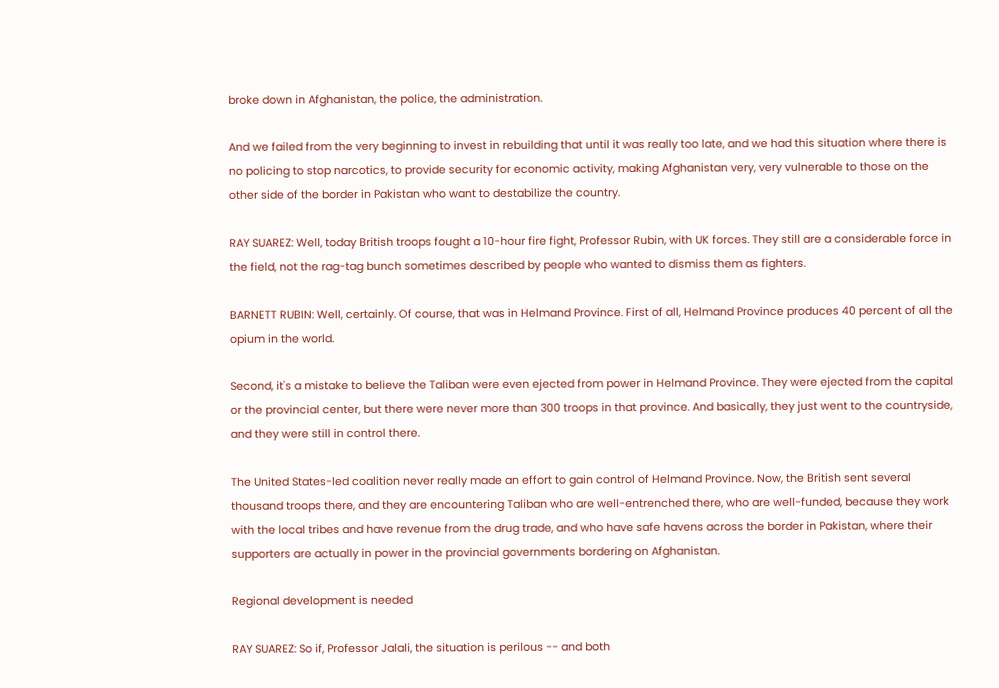broke down in Afghanistan, the police, the administration.

And we failed from the very beginning to invest in rebuilding that until it was really too late, and we had this situation where there is no policing to stop narcotics, to provide security for economic activity, making Afghanistan very, very vulnerable to those on the other side of the border in Pakistan who want to destabilize the country.

RAY SUAREZ: Well, today British troops fought a 10-hour fire fight, Professor Rubin, with UK forces. They still are a considerable force in the field, not the rag-tag bunch sometimes described by people who wanted to dismiss them as fighters.

BARNETT RUBIN: Well, certainly. Of course, that was in Helmand Province. First of all, Helmand Province produces 40 percent of all the opium in the world.

Second, it's a mistake to believe the Taliban were even ejected from power in Helmand Province. They were ejected from the capital or the provincial center, but there were never more than 300 troops in that province. And basically, they just went to the countryside, and they were still in control there.

The United States-led coalition never really made an effort to gain control of Helmand Province. Now, the British sent several thousand troops there, and they are encountering Taliban who are well-entrenched there, who are well-funded, because they work with the local tribes and have revenue from the drug trade, and who have safe havens across the border in Pakistan, where their supporters are actually in power in the provincial governments bordering on Afghanistan.

Regional development is needed

RAY SUAREZ: So if, Professor Jalali, the situation is perilous -- and both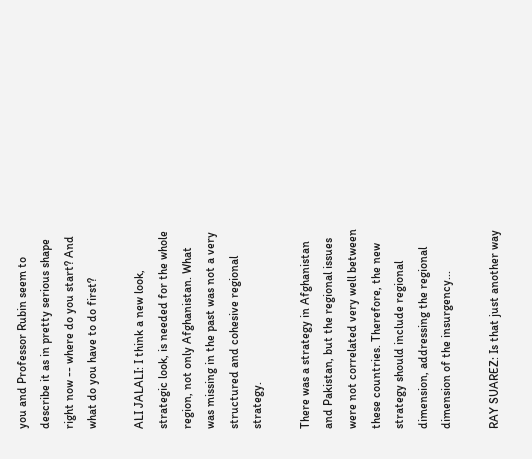you and Professor Rubin seem to describe it as in pretty serious shape right now -- where do you start? And what do you have to do first?

ALI JALALI: I think a new look, strategic look, is needed for the whole region, not only Afghanistan. What was missing in the past was not a very structured and cohesive regional strategy.

There was a strategy in Afghanistan and Pakistan, but the regional issues were not correlated very well between these countries. Therefore, the new strategy should include regional dimension, addressing the regional dimension of the insurgency...

RAY SUAREZ: Is that just another way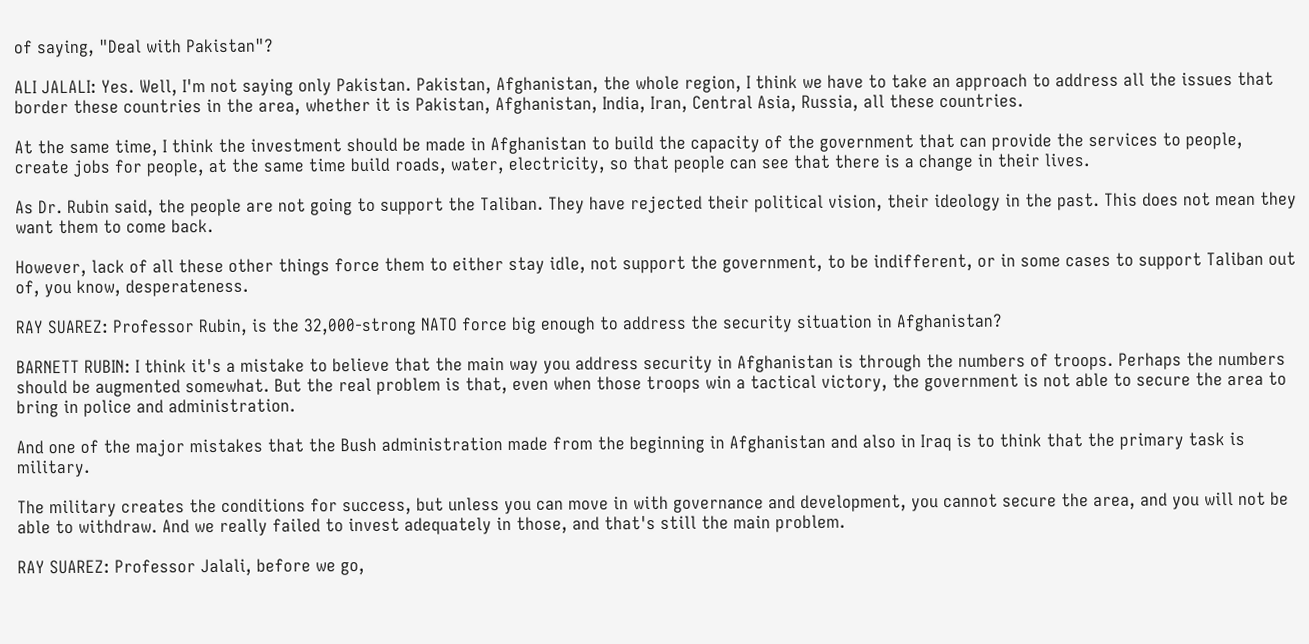of saying, "Deal with Pakistan"?

ALI JALALI: Yes. Well, I'm not saying only Pakistan. Pakistan, Afghanistan, the whole region, I think we have to take an approach to address all the issues that border these countries in the area, whether it is Pakistan, Afghanistan, India, Iran, Central Asia, Russia, all these countries.

At the same time, I think the investment should be made in Afghanistan to build the capacity of the government that can provide the services to people, create jobs for people, at the same time build roads, water, electricity, so that people can see that there is a change in their lives.

As Dr. Rubin said, the people are not going to support the Taliban. They have rejected their political vision, their ideology in the past. This does not mean they want them to come back.

However, lack of all these other things force them to either stay idle, not support the government, to be indifferent, or in some cases to support Taliban out of, you know, desperateness.

RAY SUAREZ: Professor Rubin, is the 32,000-strong NATO force big enough to address the security situation in Afghanistan?

BARNETT RUBIN: I think it's a mistake to believe that the main way you address security in Afghanistan is through the numbers of troops. Perhaps the numbers should be augmented somewhat. But the real problem is that, even when those troops win a tactical victory, the government is not able to secure the area to bring in police and administration.

And one of the major mistakes that the Bush administration made from the beginning in Afghanistan and also in Iraq is to think that the primary task is military.

The military creates the conditions for success, but unless you can move in with governance and development, you cannot secure the area, and you will not be able to withdraw. And we really failed to invest adequately in those, and that's still the main problem.

RAY SUAREZ: Professor Jalali, before we go,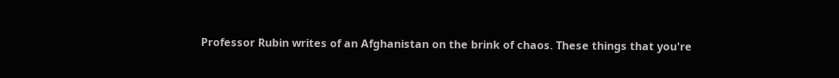Professor Rubin writes of an Afghanistan on the brink of chaos. These things that you're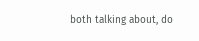both talking about, do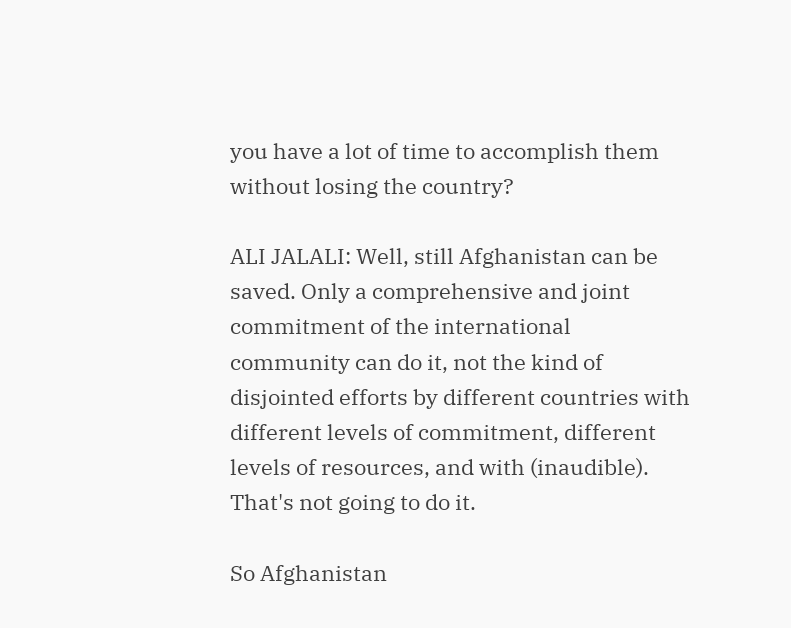you have a lot of time to accomplish them without losing the country?

ALI JALALI: Well, still Afghanistan can be saved. Only a comprehensive and joint commitment of the international community can do it, not the kind of disjointed efforts by different countries with different levels of commitment, different levels of resources, and with (inaudible). That's not going to do it.

So Afghanistan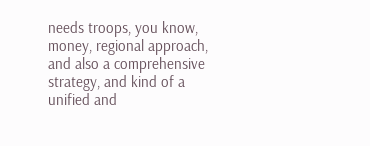needs troops, you know, money, regional approach, and also a comprehensive strategy, and kind of a unified and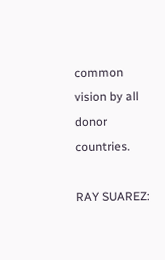common vision by all donor countries.

RAY SUAREZ: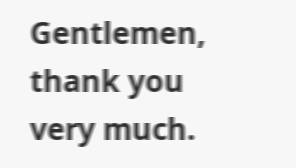Gentlemen, thank you very much.